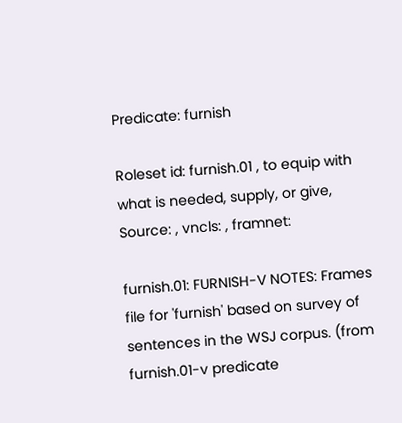Predicate: furnish

Roleset id: furnish.01 , to equip with what is needed, supply, or give, Source: , vncls: , framnet:

furnish.01: FURNISH-V NOTES: Frames file for 'furnish' based on survey of sentences in the WSJ corpus. (from furnish.01-v predicate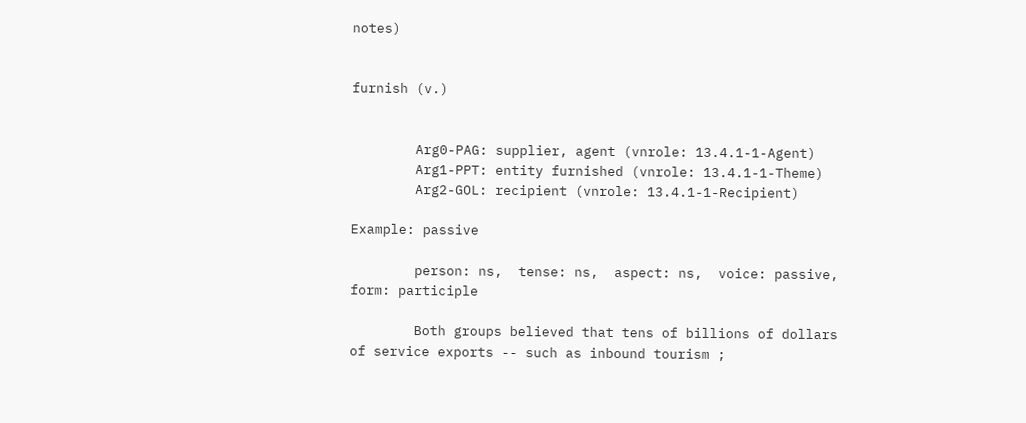notes)


furnish (v.)


        Arg0-PAG: supplier, agent (vnrole: 13.4.1-1-Agent)
        Arg1-PPT: entity furnished (vnrole: 13.4.1-1-Theme)
        Arg2-GOL: recipient (vnrole: 13.4.1-1-Recipient)

Example: passive

        person: ns,  tense: ns,  aspect: ns,  voice: passive,  form: participle

        Both groups believed that tens of billions of dollars of service exports -- such as inbound tourism ;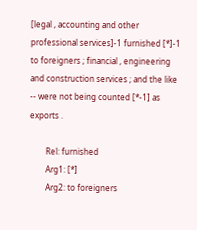[legal , accounting and other professional services]-1 furnished [*]-1 to foreigners ; financial , engineering and construction services ; and the like -- were not being counted [*-1] as exports .

        Rel: furnished
        Arg1: [*]
        Arg2: to foreigners